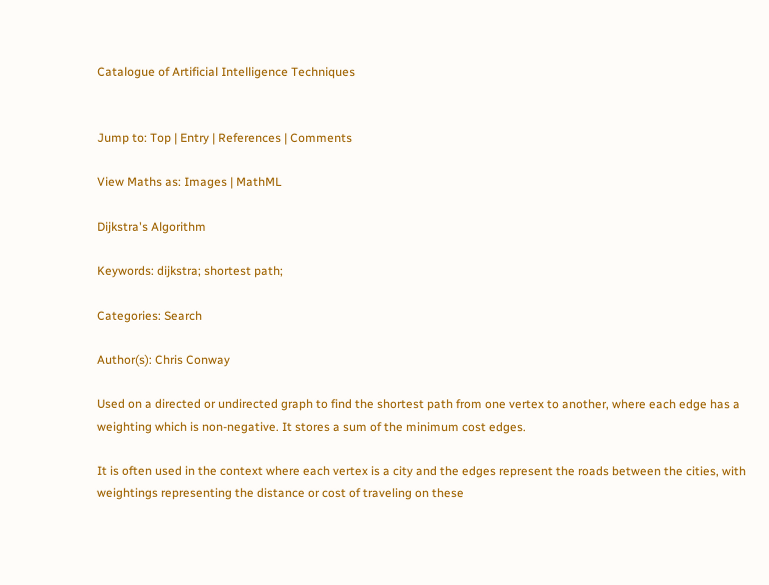Catalogue of Artificial Intelligence Techniques


Jump to: Top | Entry | References | Comments

View Maths as: Images | MathML

Dijkstra's Algorithm

Keywords: dijkstra; shortest path;

Categories: Search

Author(s): Chris Conway

Used on a directed or undirected graph to find the shortest path from one vertex to another, where each edge has a weighting which is non-negative. It stores a sum of the minimum cost edges.

It is often used in the context where each vertex is a city and the edges represent the roads between the cities, with weightings representing the distance or cost of traveling on these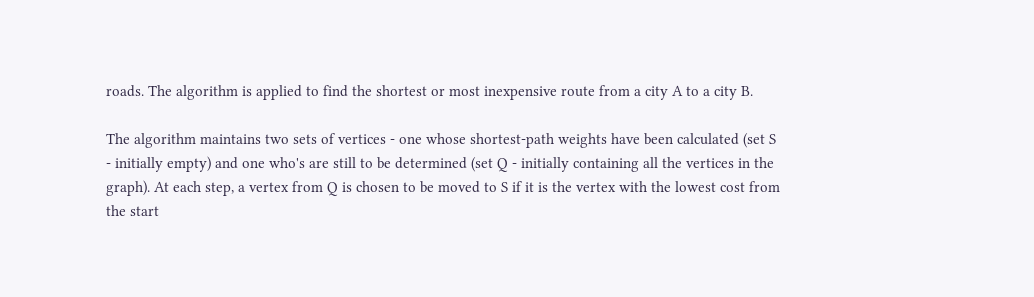roads. The algorithm is applied to find the shortest or most inexpensive route from a city A to a city B.

The algorithm maintains two sets of vertices - one whose shortest-path weights have been calculated (set S - initially empty) and one who's are still to be determined (set Q - initially containing all the vertices in the graph). At each step, a vertex from Q is chosen to be moved to S if it is the vertex with the lowest cost from the start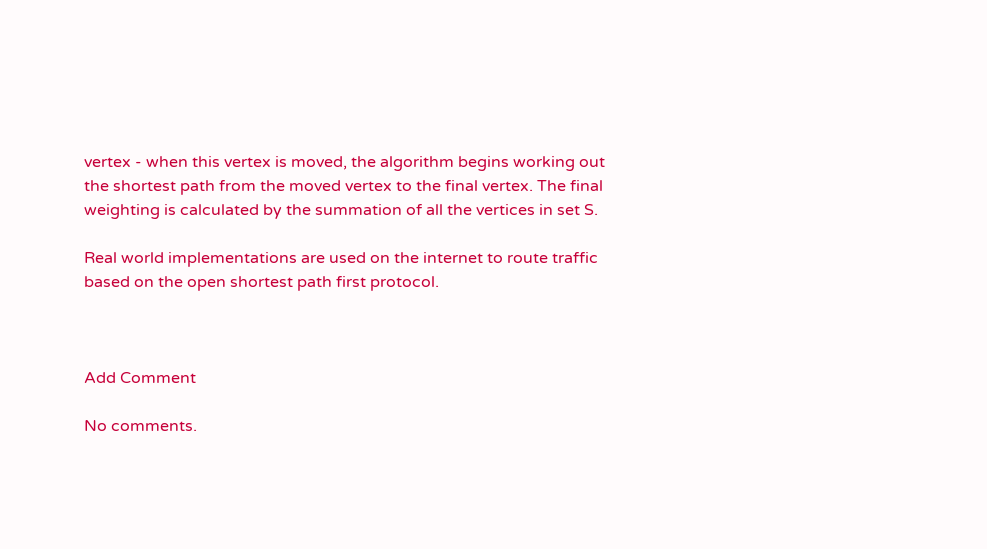vertex - when this vertex is moved, the algorithm begins working out the shortest path from the moved vertex to the final vertex. The final weighting is calculated by the summation of all the vertices in set S.

Real world implementations are used on the internet to route traffic based on the open shortest path first protocol.



Add Comment

No comments.